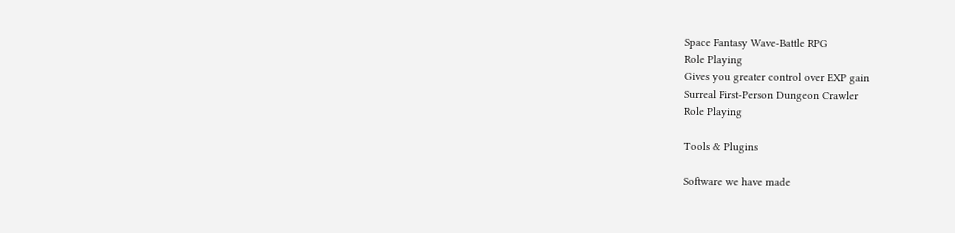Space Fantasy Wave-Battle RPG
Role Playing
Gives you greater control over EXP gain
Surreal First-Person Dungeon Crawler
Role Playing

Tools & Plugins

Software we have made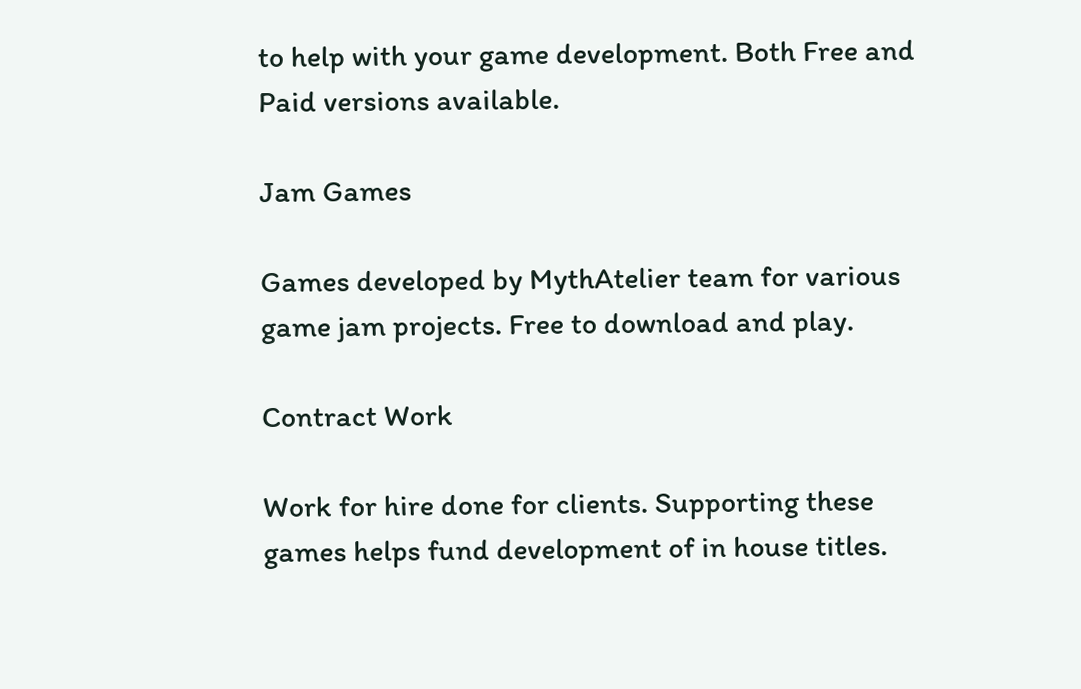to help with your game development. Both Free and Paid versions available.

Jam Games

Games developed by MythAtelier team for various game jam projects. Free to download and play.

Contract Work

Work for hire done for clients. Supporting these games helps fund development of in house titles.